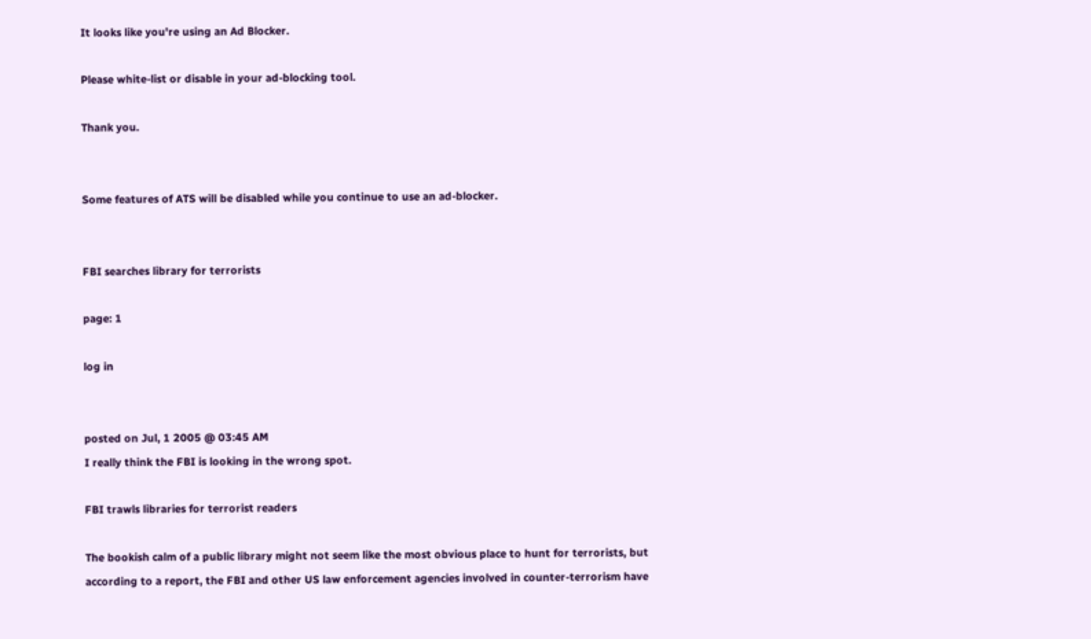It looks like you're using an Ad Blocker.

Please white-list or disable in your ad-blocking tool.

Thank you.


Some features of ATS will be disabled while you continue to use an ad-blocker.


FBI searches library for terrorists

page: 1

log in


posted on Jul, 1 2005 @ 03:45 AM
I really think the FBI is looking in the wrong spot.

FBI trawls libraries for terrorist readers

The bookish calm of a public library might not seem like the most obvious place to hunt for terrorists, but according to a report, the FBI and other US law enforcement agencies involved in counter-terrorism have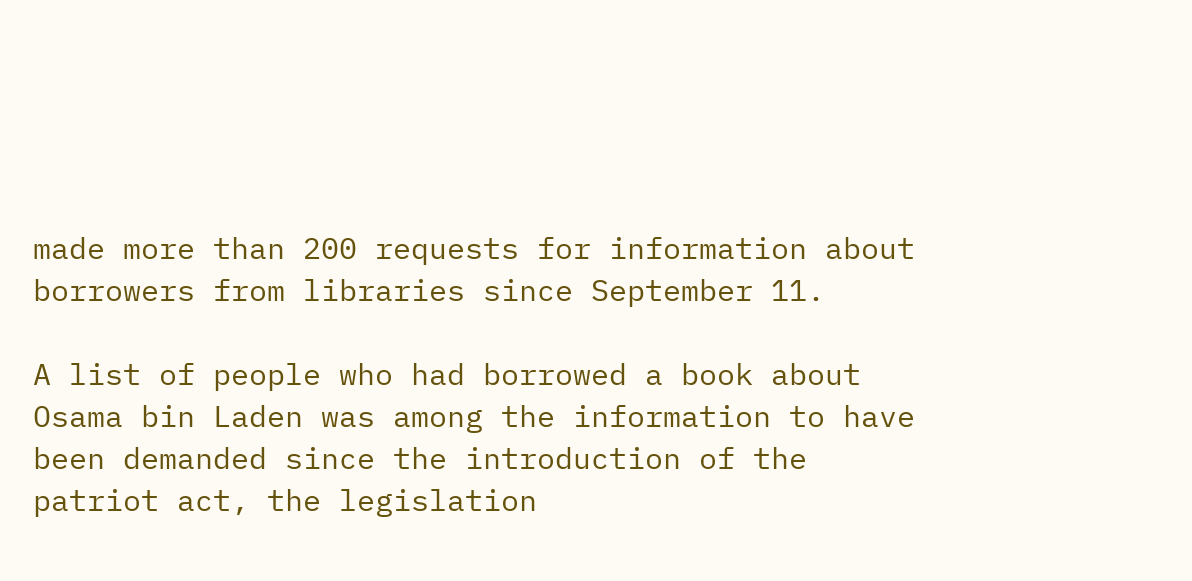made more than 200 requests for information about borrowers from libraries since September 11.

A list of people who had borrowed a book about Osama bin Laden was among the information to have been demanded since the introduction of the patriot act, the legislation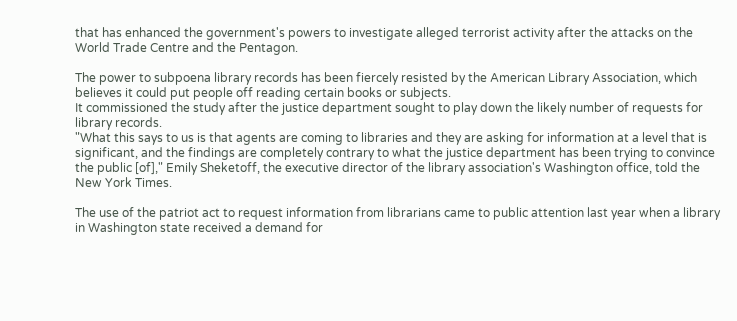that has enhanced the government's powers to investigate alleged terrorist activity after the attacks on the World Trade Centre and the Pentagon.

The power to subpoena library records has been fiercely resisted by the American Library Association, which believes it could put people off reading certain books or subjects.
It commissioned the study after the justice department sought to play down the likely number of requests for library records.
"What this says to us is that agents are coming to libraries and they are asking for information at a level that is significant, and the findings are completely contrary to what the justice department has been trying to convince the public [of]," Emily Sheketoff, the executive director of the library association's Washington office, told the New York Times.

The use of the patriot act to request information from librarians came to public attention last year when a library in Washington state received a demand for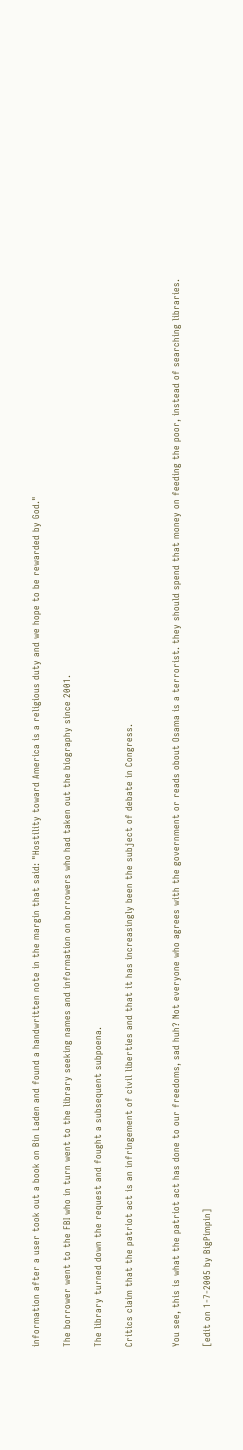information after a user took out a book on Bin Laden and found a handwritten note in the margin that said: "Hostility toward America is a religious duty and we hope to be rewarded by God."

The borrower went to the FBI who in turn went to the library seeking names and information on borrowers who had taken out the biography since 2001.

The library turned down the request and fought a subsequent subpoena.

Critics claim that the patriot act is an infringement of civil liberties and that it has increasingly been the subject of debate in Congress.


You see, this is what the patriot act has done to our freedoms, sad huh? Not everyone who agrees with the government or reads obout Osama is a terrorist. they should spend that money on feeding the poor, instead of searching libraries.

[edit on 1-7-2005 by BigPimpin]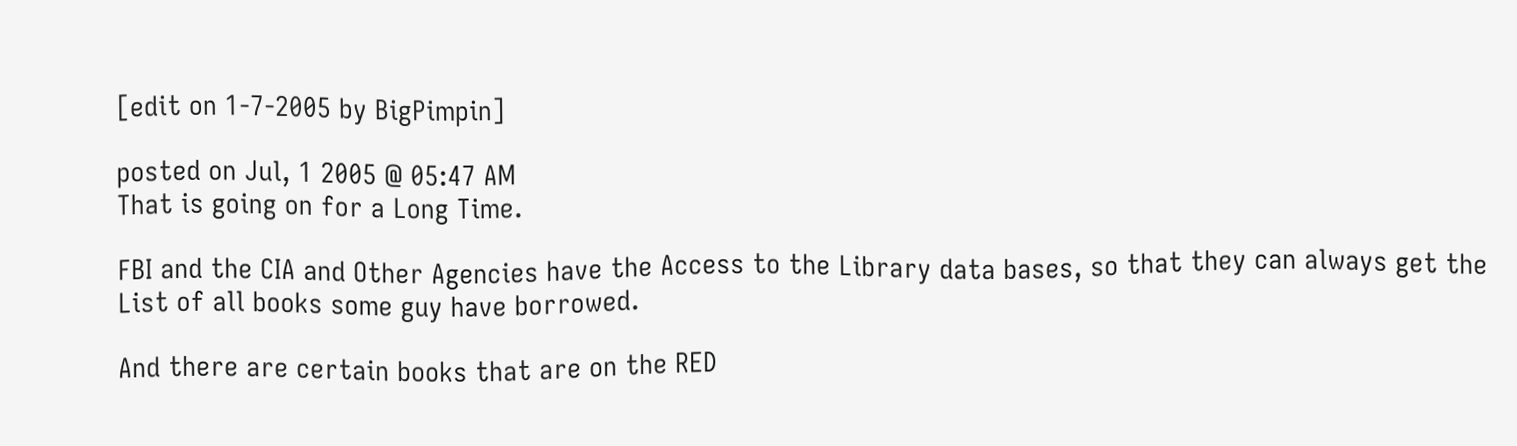[edit on 1-7-2005 by BigPimpin]

posted on Jul, 1 2005 @ 05:47 AM
That is going on for a Long Time.

FBI and the CIA and Other Agencies have the Access to the Library data bases, so that they can always get the List of all books some guy have borrowed.

And there are certain books that are on the RED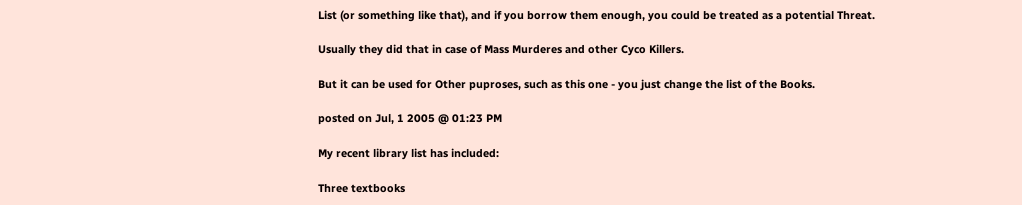List (or something like that), and if you borrow them enough, you could be treated as a potential Threat.

Usually they did that in case of Mass Murderes and other Cyco Killers.

But it can be used for Other puproses, such as this one - you just change the list of the Books.

posted on Jul, 1 2005 @ 01:23 PM

My recent library list has included:

Three textbooks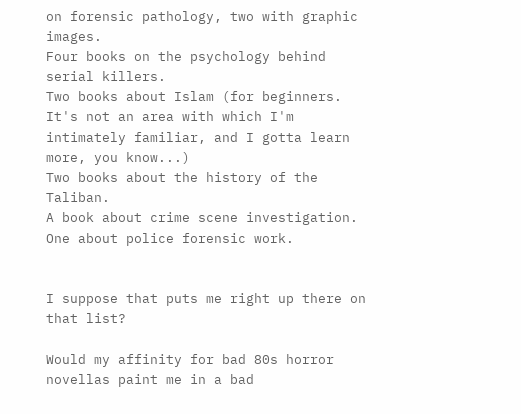on forensic pathology, two with graphic images.
Four books on the psychology behind serial killers.
Two books about Islam (for beginners. It's not an area with which I'm intimately familiar, and I gotta learn more, you know...)
Two books about the history of the Taliban.
A book about crime scene investigation.
One about police forensic work.


I suppose that puts me right up there on that list?

Would my affinity for bad 80s horror novellas paint me in a bad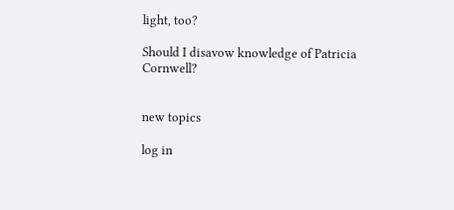light, too?

Should I disavow knowledge of Patricia Cornwell?


new topics

log in